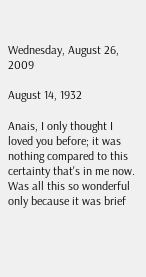Wednesday, August 26, 2009

August 14, 1932

Anais, I only thought I loved you before; it was nothing compared to this certainty that's in me now. Was all this so wonderful only because it was brief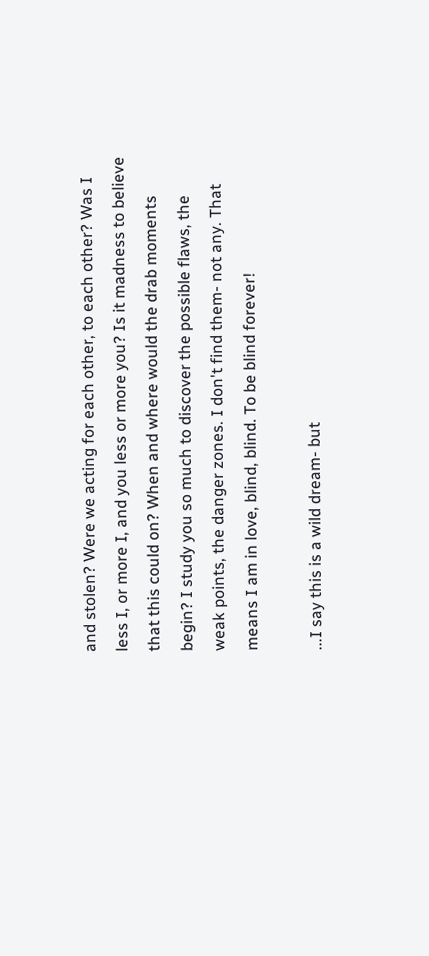and stolen? Were we acting for each other, to each other? Was I less I, or more I, and you less or more you? Is it madness to believe that this could on? When and where would the drab moments begin? I study you so much to discover the possible flaws, the weak points, the danger zones. I don't find them- not any. That means I am in love, blind, blind. To be blind forever!

...I say this is a wild dream- but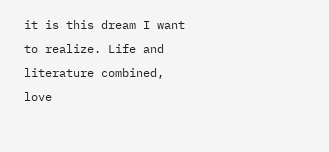it is this dream I want to realize. Life and literature combined, love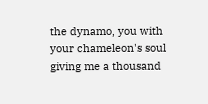the dynamo, you with your chameleon's soul giving me a thousand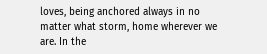loves, being anchored always in no matter what storm, home wherever we are. In the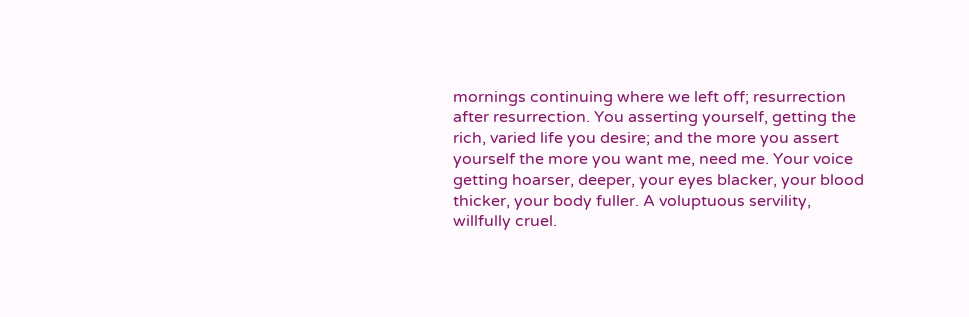mornings continuing where we left off; resurrection after resurrection. You asserting yourself, getting the rich, varied life you desire; and the more you assert yourself the more you want me, need me. Your voice getting hoarser, deeper, your eyes blacker, your blood thicker, your body fuller. A voluptuous servility, willfully cruel.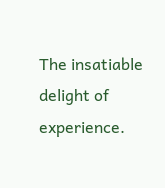The insatiable delight of experience.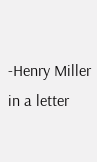-Henry Miller in a letter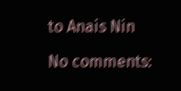to Anais Nin

No comments: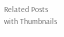Related Posts with Thumbnails